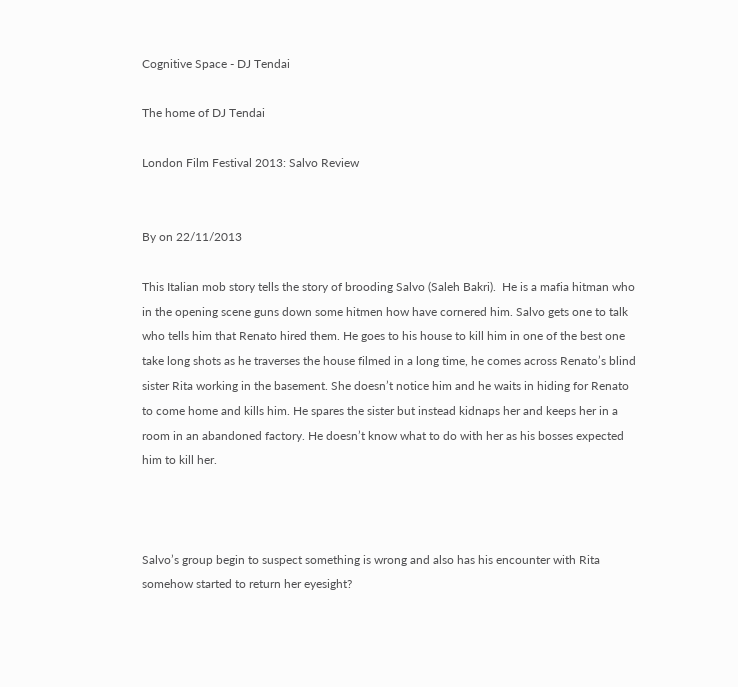Cognitive Space - DJ Tendai

The home of DJ Tendai

London Film Festival 2013: Salvo Review


By on 22/11/2013

This Italian mob story tells the story of brooding Salvo (Saleh Bakri).  He is a mafia hitman who in the opening scene guns down some hitmen how have cornered him. Salvo gets one to talk who tells him that Renato hired them. He goes to his house to kill him in one of the best one take long shots as he traverses the house filmed in a long time, he comes across Renato’s blind sister Rita working in the basement. She doesn’t notice him and he waits in hiding for Renato to come home and kills him. He spares the sister but instead kidnaps her and keeps her in a room in an abandoned factory. He doesn’t know what to do with her as his bosses expected him to kill her.



Salvo’s group begin to suspect something is wrong and also has his encounter with Rita somehow started to return her eyesight?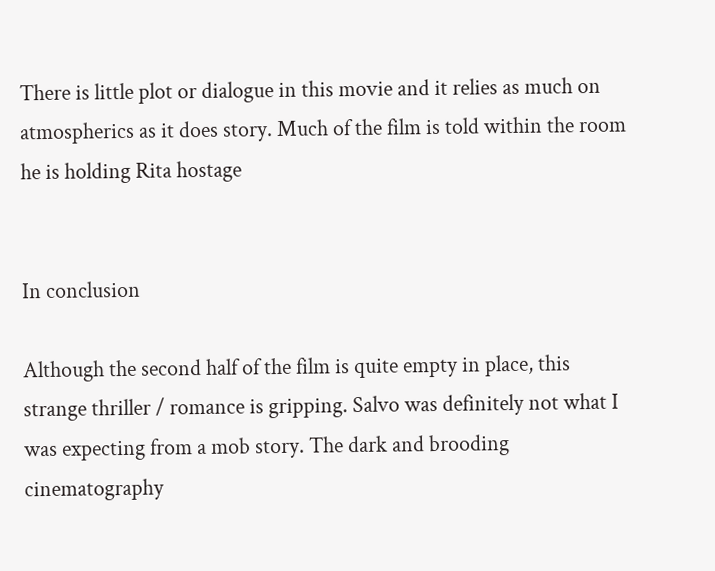There is little plot or dialogue in this movie and it relies as much on atmospherics as it does story. Much of the film is told within the room he is holding Rita hostage


In conclusion

Although the second half of the film is quite empty in place, this strange thriller / romance is gripping. Salvo was definitely not what I was expecting from a mob story. The dark and brooding cinematography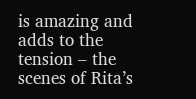is amazing and adds to the tension – the scenes of Rita’s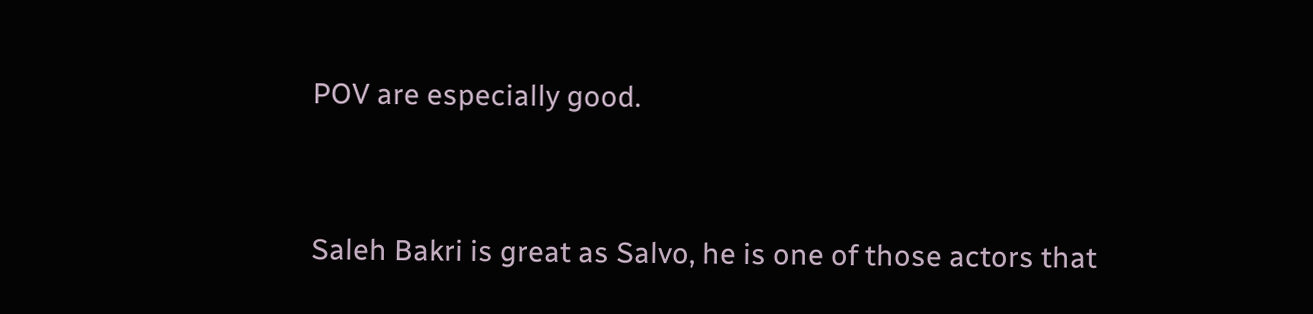POV are especially good.


Saleh Bakri is great as Salvo, he is one of those actors that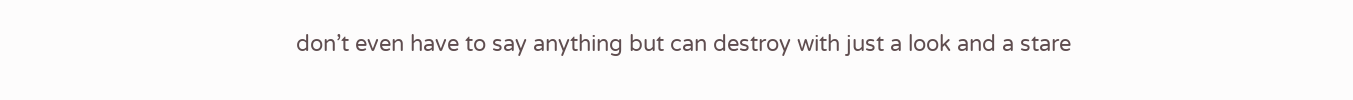don’t even have to say anything but can destroy with just a look and a stare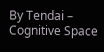By Tendai – Cognitive Space